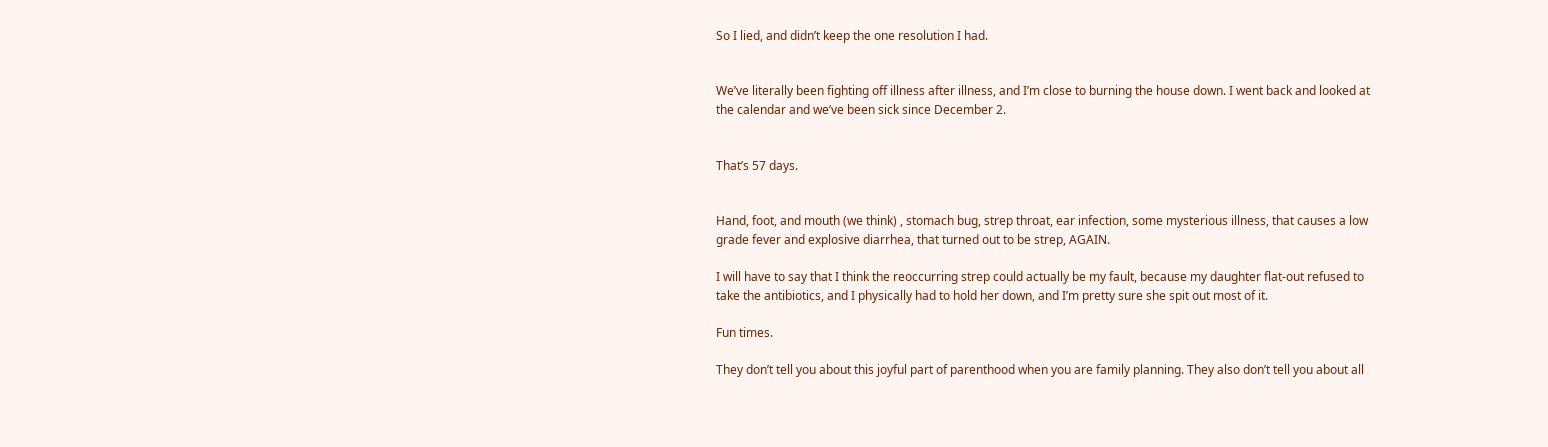So I lied, and didn’t keep the one resolution I had.


We’ve literally been fighting off illness after illness, and I’m close to burning the house down. I went back and looked at the calendar and we’ve been sick since December 2.


That’s 57 days.


Hand, foot, and mouth (we think) , stomach bug, strep throat, ear infection, some mysterious illness, that causes a low grade fever and explosive diarrhea, that turned out to be strep, AGAIN.

I will have to say that I think the reoccurring strep could actually be my fault, because my daughter flat-out refused to take the antibiotics, and I physically had to hold her down, and I’m pretty sure she spit out most of it.

Fun times.

They don’t tell you about this joyful part of parenthood when you are family planning. They also don’t tell you about all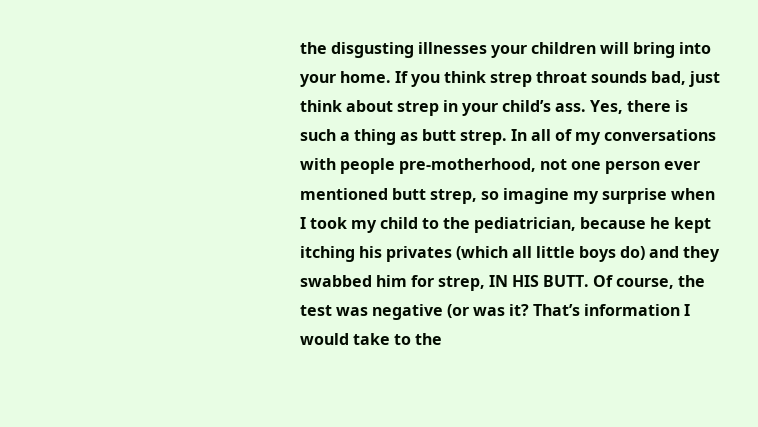the disgusting illnesses your children will bring into your home. If you think strep throat sounds bad, just think about strep in your child’s ass. Yes, there is such a thing as butt strep. In all of my conversations with people pre-motherhood, not one person ever mentioned butt strep, so imagine my surprise when I took my child to the pediatrician, because he kept itching his privates (which all little boys do) and they swabbed him for strep, IN HIS BUTT. Of course, the test was negative (or was it? That’s information I would take to the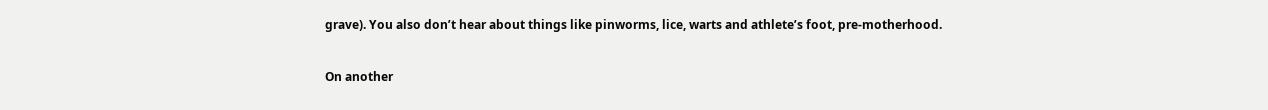grave). You also don’t hear about things like pinworms, lice, warts and athlete’s foot, pre-motherhood.


On another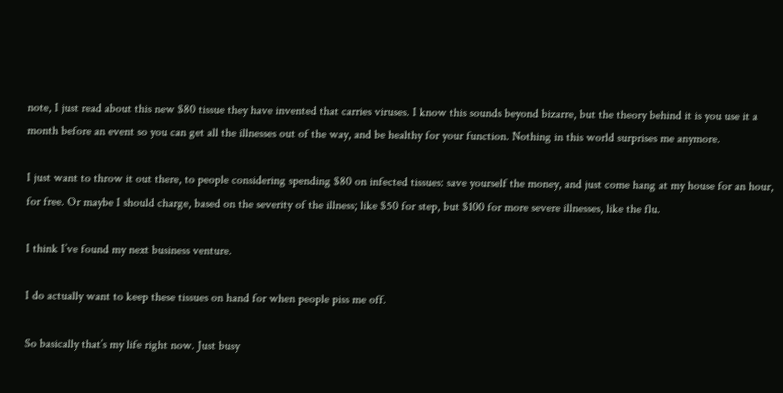note, I just read about this new $80 tissue they have invented that carries viruses. I know this sounds beyond bizarre, but the theory behind it is you use it a month before an event so you can get all the illnesses out of the way, and be healthy for your function. Nothing in this world surprises me anymore.

I just want to throw it out there, to people considering spending $80 on infected tissues: save yourself the money, and just come hang at my house for an hour, for free. Or maybe I should charge, based on the severity of the illness; like $50 for step, but $100 for more severe illnesses, like the flu.

I think I’ve found my next business venture.

I do actually want to keep these tissues on hand for when people piss me off.

So basically that’s my life right now. Just busy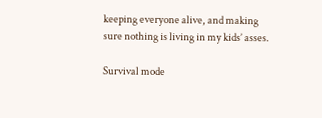keeping everyone alive, and making sure nothing is living in my kids’ asses.

Survival mode